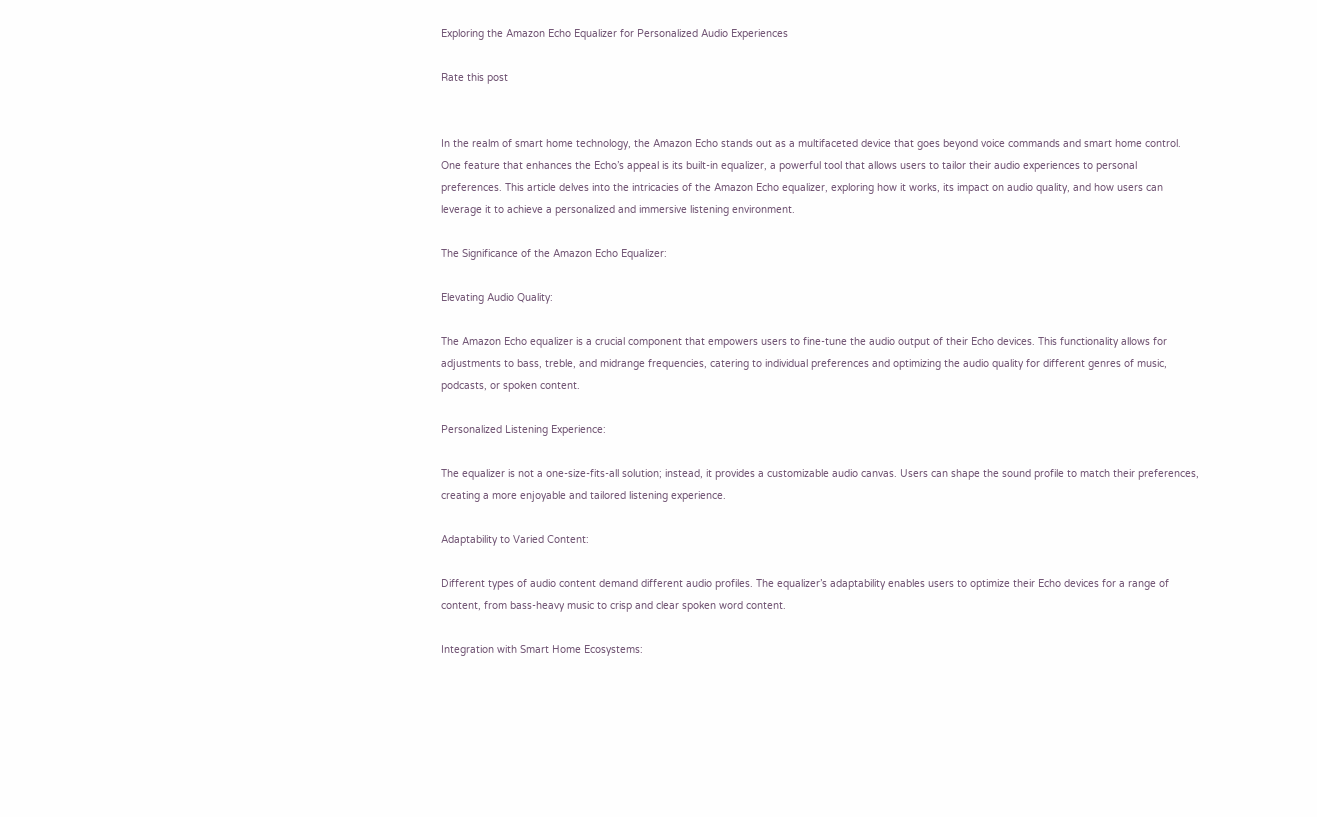Exploring the Amazon Echo Equalizer for Personalized Audio Experiences

Rate this post


In the realm of smart home technology, the Amazon Echo stands out as a multifaceted device that goes beyond voice commands and smart home control. One feature that enhances the Echo’s appeal is its built-in equalizer, a powerful tool that allows users to tailor their audio experiences to personal preferences. This article delves into the intricacies of the Amazon Echo equalizer, exploring how it works, its impact on audio quality, and how users can leverage it to achieve a personalized and immersive listening environment.

The Significance of the Amazon Echo Equalizer:

Elevating Audio Quality:

The Amazon Echo equalizer is a crucial component that empowers users to fine-tune the audio output of their Echo devices. This functionality allows for adjustments to bass, treble, and midrange frequencies, catering to individual preferences and optimizing the audio quality for different genres of music, podcasts, or spoken content.

Personalized Listening Experience:

The equalizer is not a one-size-fits-all solution; instead, it provides a customizable audio canvas. Users can shape the sound profile to match their preferences, creating a more enjoyable and tailored listening experience.

Adaptability to Varied Content:

Different types of audio content demand different audio profiles. The equalizer’s adaptability enables users to optimize their Echo devices for a range of content, from bass-heavy music to crisp and clear spoken word content.

Integration with Smart Home Ecosystems: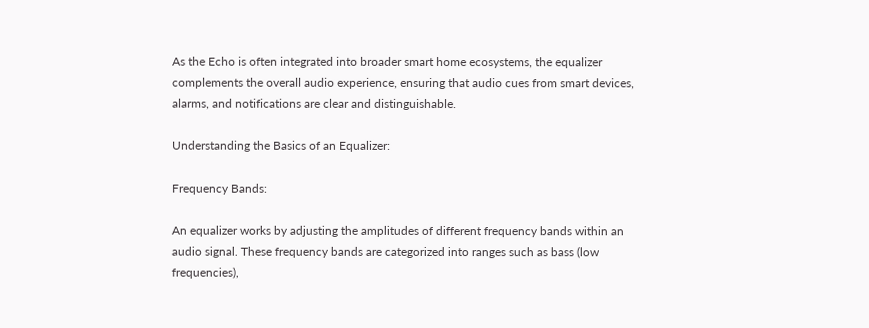As the Echo is often integrated into broader smart home ecosystems, the equalizer complements the overall audio experience, ensuring that audio cues from smart devices, alarms, and notifications are clear and distinguishable.

Understanding the Basics of an Equalizer:

Frequency Bands:

An equalizer works by adjusting the amplitudes of different frequency bands within an audio signal. These frequency bands are categorized into ranges such as bass (low frequencies),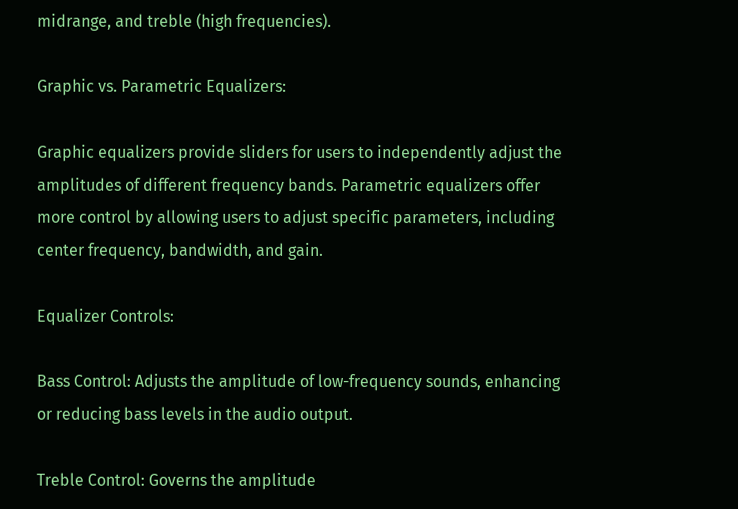midrange, and treble (high frequencies).

Graphic vs. Parametric Equalizers:

Graphic equalizers provide sliders for users to independently adjust the amplitudes of different frequency bands. Parametric equalizers offer more control by allowing users to adjust specific parameters, including center frequency, bandwidth, and gain.

Equalizer Controls:

Bass Control: Adjusts the amplitude of low-frequency sounds, enhancing or reducing bass levels in the audio output.

Treble Control: Governs the amplitude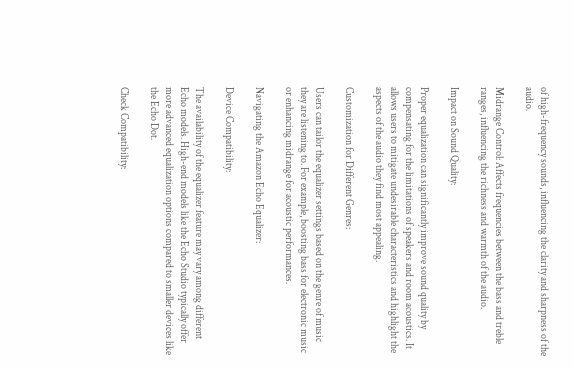of high-frequency sounds, influencing the clarity and sharpness of the audio.

Midrange Control: Affects frequencies between the bass and treble ranges, influencing the richness and warmth of the audio.

Impact on Sound Quality:

Proper equalization can significantly improve sound quality by compensating for the limitations of speakers and room acoustics. It allows users to mitigate undesirable characteristics and highlight the aspects of the audio they find most appealing.

Customization for Different Genres:

Users can tailor the equalizer settings based on the genre of music they are listening to. For example, boosting bass for electronic music or enhancing midrange for acoustic performances.

Navigating the Amazon Echo Equalizer:

Device Compatibility:

The availability of the equalizer feature may vary among different Echo models. High-end models like the Echo Studio typically offer more advanced equalization options compared to smaller devices like the Echo Dot.

Check Compatibility: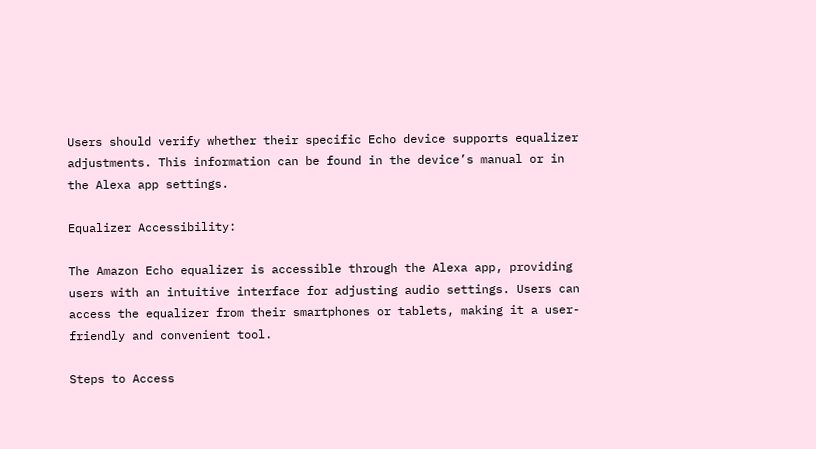Users should verify whether their specific Echo device supports equalizer adjustments. This information can be found in the device’s manual or in the Alexa app settings.

Equalizer Accessibility:

The Amazon Echo equalizer is accessible through the Alexa app, providing users with an intuitive interface for adjusting audio settings. Users can access the equalizer from their smartphones or tablets, making it a user-friendly and convenient tool.

Steps to Access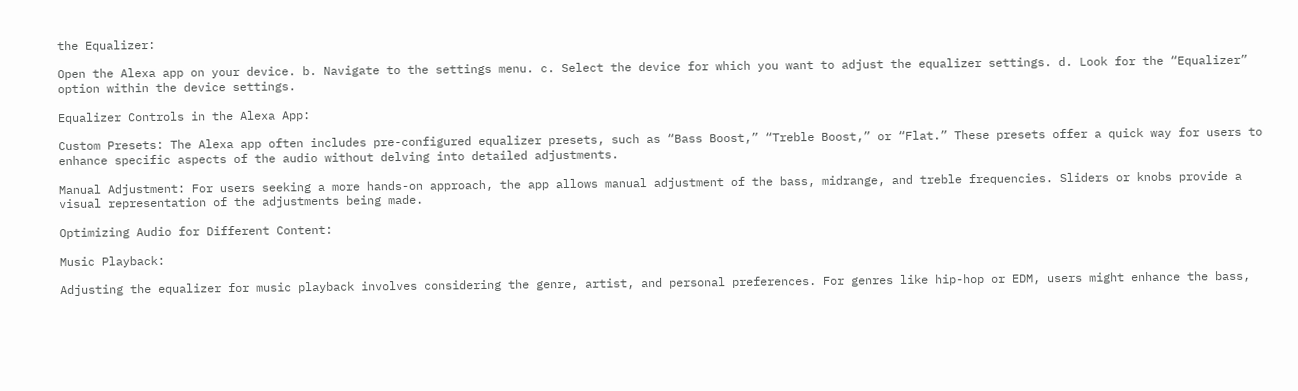the Equalizer:

Open the Alexa app on your device. b. Navigate to the settings menu. c. Select the device for which you want to adjust the equalizer settings. d. Look for the “Equalizer” option within the device settings.

Equalizer Controls in the Alexa App:

Custom Presets: The Alexa app often includes pre-configured equalizer presets, such as “Bass Boost,” “Treble Boost,” or “Flat.” These presets offer a quick way for users to enhance specific aspects of the audio without delving into detailed adjustments.

Manual Adjustment: For users seeking a more hands-on approach, the app allows manual adjustment of the bass, midrange, and treble frequencies. Sliders or knobs provide a visual representation of the adjustments being made.

Optimizing Audio for Different Content:

Music Playback:

Adjusting the equalizer for music playback involves considering the genre, artist, and personal preferences. For genres like hip-hop or EDM, users might enhance the bass,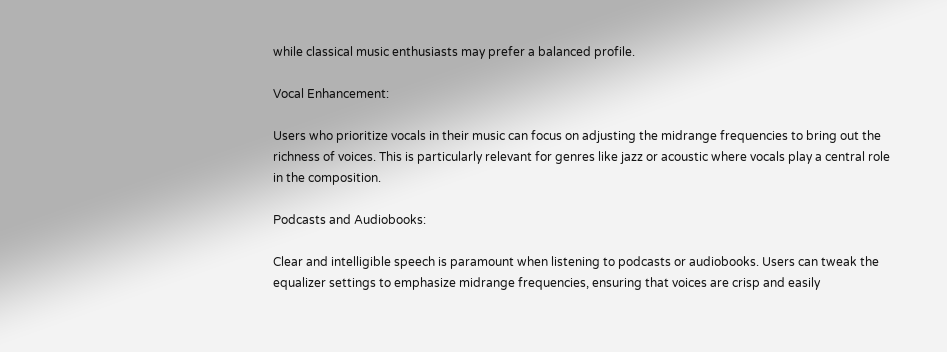while classical music enthusiasts may prefer a balanced profile.

Vocal Enhancement:

Users who prioritize vocals in their music can focus on adjusting the midrange frequencies to bring out the richness of voices. This is particularly relevant for genres like jazz or acoustic where vocals play a central role in the composition.

Podcasts and Audiobooks:

Clear and intelligible speech is paramount when listening to podcasts or audiobooks. Users can tweak the equalizer settings to emphasize midrange frequencies, ensuring that voices are crisp and easily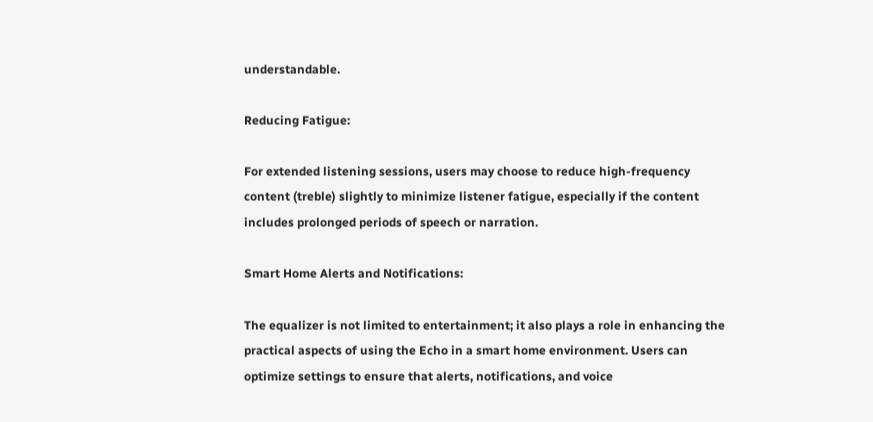understandable.

Reducing Fatigue:

For extended listening sessions, users may choose to reduce high-frequency content (treble) slightly to minimize listener fatigue, especially if the content includes prolonged periods of speech or narration.

Smart Home Alerts and Notifications:

The equalizer is not limited to entertainment; it also plays a role in enhancing the practical aspects of using the Echo in a smart home environment. Users can optimize settings to ensure that alerts, notifications, and voice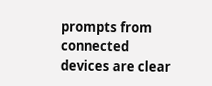prompts from connected devices are clear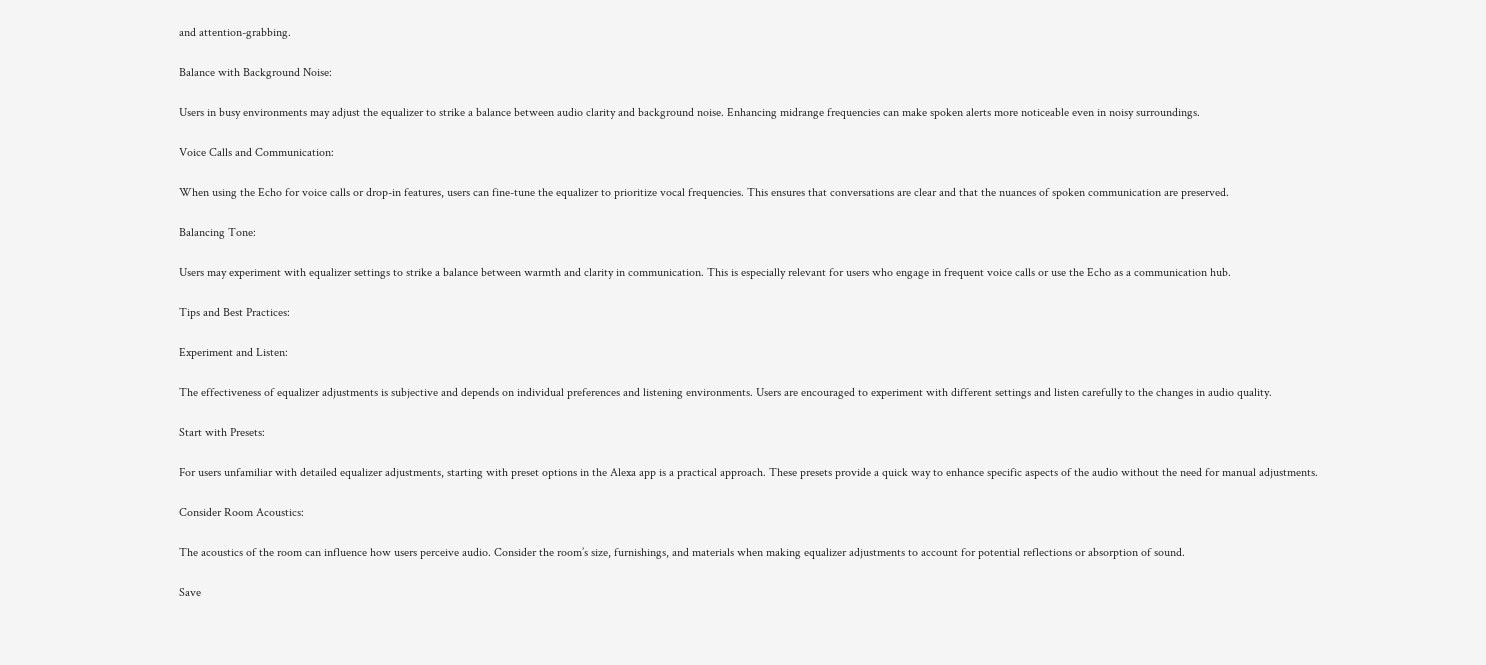and attention-grabbing.

Balance with Background Noise:

Users in busy environments may adjust the equalizer to strike a balance between audio clarity and background noise. Enhancing midrange frequencies can make spoken alerts more noticeable even in noisy surroundings.

Voice Calls and Communication:

When using the Echo for voice calls or drop-in features, users can fine-tune the equalizer to prioritize vocal frequencies. This ensures that conversations are clear and that the nuances of spoken communication are preserved.

Balancing Tone:

Users may experiment with equalizer settings to strike a balance between warmth and clarity in communication. This is especially relevant for users who engage in frequent voice calls or use the Echo as a communication hub.

Tips and Best Practices:

Experiment and Listen:

The effectiveness of equalizer adjustments is subjective and depends on individual preferences and listening environments. Users are encouraged to experiment with different settings and listen carefully to the changes in audio quality.

Start with Presets:

For users unfamiliar with detailed equalizer adjustments, starting with preset options in the Alexa app is a practical approach. These presets provide a quick way to enhance specific aspects of the audio without the need for manual adjustments.

Consider Room Acoustics:

The acoustics of the room can influence how users perceive audio. Consider the room’s size, furnishings, and materials when making equalizer adjustments to account for potential reflections or absorption of sound.

Save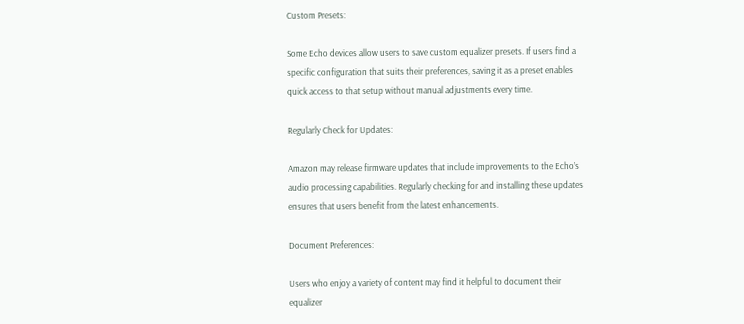Custom Presets:

Some Echo devices allow users to save custom equalizer presets. If users find a specific configuration that suits their preferences, saving it as a preset enables quick access to that setup without manual adjustments every time.

Regularly Check for Updates:

Amazon may release firmware updates that include improvements to the Echo’s audio processing capabilities. Regularly checking for and installing these updates ensures that users benefit from the latest enhancements.

Document Preferences:

Users who enjoy a variety of content may find it helpful to document their equalizer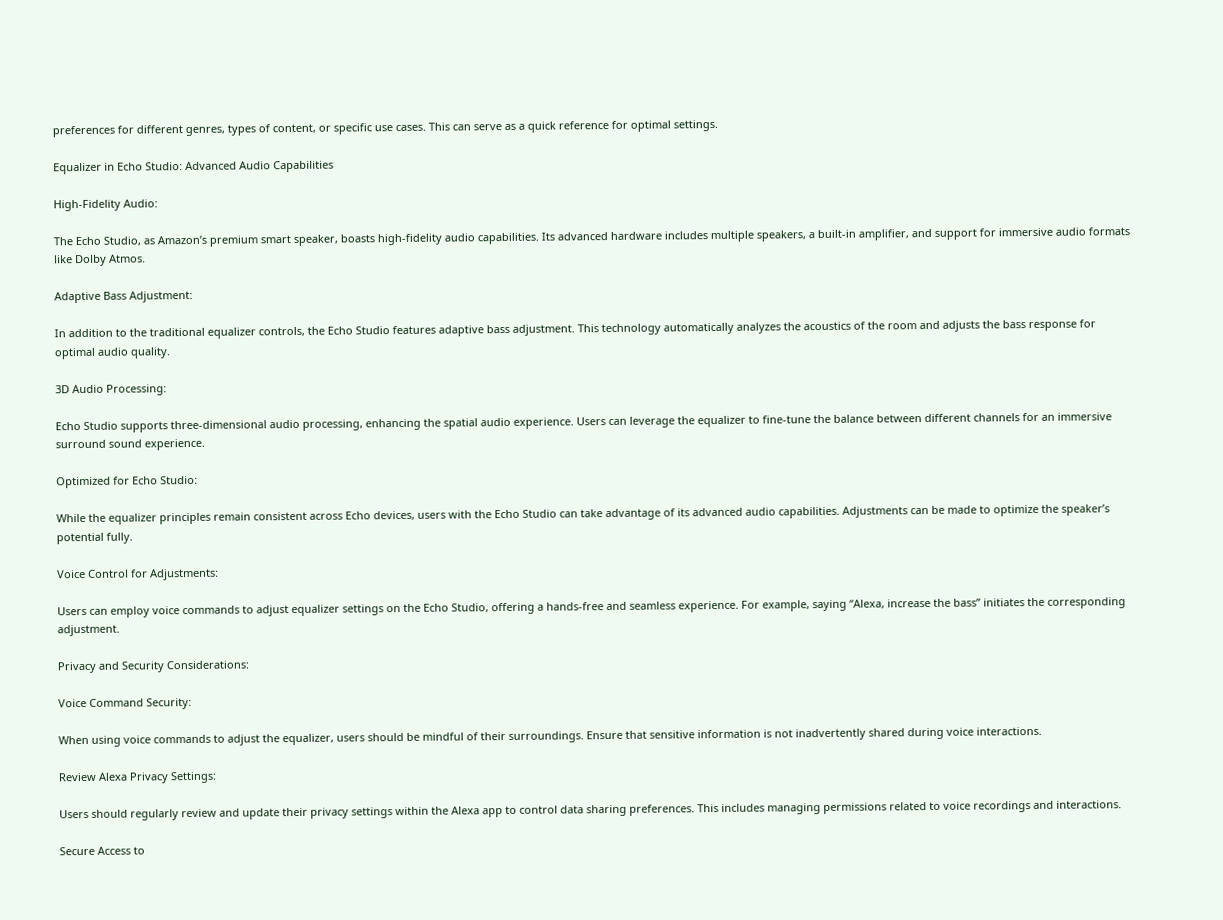preferences for different genres, types of content, or specific use cases. This can serve as a quick reference for optimal settings.

Equalizer in Echo Studio: Advanced Audio Capabilities

High-Fidelity Audio:

The Echo Studio, as Amazon’s premium smart speaker, boasts high-fidelity audio capabilities. Its advanced hardware includes multiple speakers, a built-in amplifier, and support for immersive audio formats like Dolby Atmos.

Adaptive Bass Adjustment:

In addition to the traditional equalizer controls, the Echo Studio features adaptive bass adjustment. This technology automatically analyzes the acoustics of the room and adjusts the bass response for optimal audio quality.

3D Audio Processing:

Echo Studio supports three-dimensional audio processing, enhancing the spatial audio experience. Users can leverage the equalizer to fine-tune the balance between different channels for an immersive surround sound experience.

Optimized for Echo Studio:

While the equalizer principles remain consistent across Echo devices, users with the Echo Studio can take advantage of its advanced audio capabilities. Adjustments can be made to optimize the speaker’s potential fully.

Voice Control for Adjustments:

Users can employ voice commands to adjust equalizer settings on the Echo Studio, offering a hands-free and seamless experience. For example, saying “Alexa, increase the bass” initiates the corresponding adjustment.

Privacy and Security Considerations:

Voice Command Security:

When using voice commands to adjust the equalizer, users should be mindful of their surroundings. Ensure that sensitive information is not inadvertently shared during voice interactions.

Review Alexa Privacy Settings:

Users should regularly review and update their privacy settings within the Alexa app to control data sharing preferences. This includes managing permissions related to voice recordings and interactions.

Secure Access to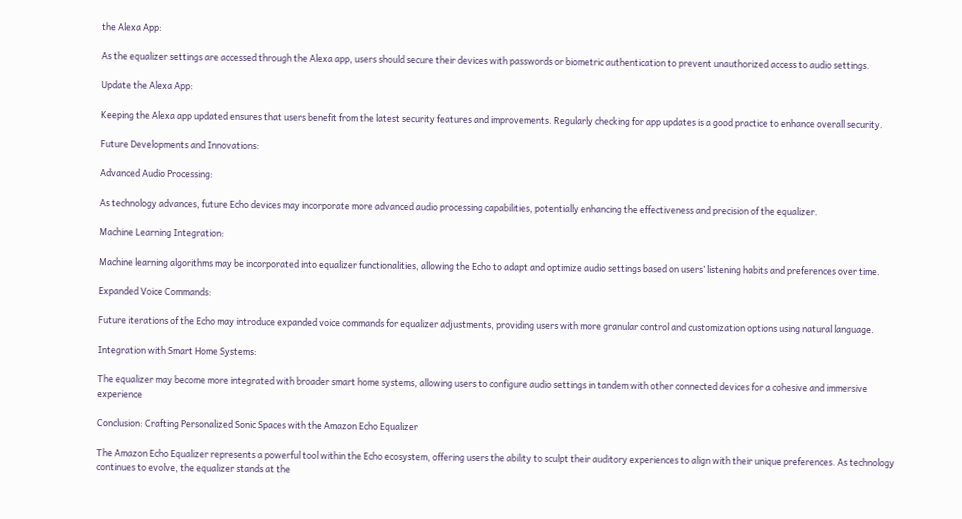the Alexa App:

As the equalizer settings are accessed through the Alexa app, users should secure their devices with passwords or biometric authentication to prevent unauthorized access to audio settings.

Update the Alexa App:

Keeping the Alexa app updated ensures that users benefit from the latest security features and improvements. Regularly checking for app updates is a good practice to enhance overall security.

Future Developments and Innovations:

Advanced Audio Processing:

As technology advances, future Echo devices may incorporate more advanced audio processing capabilities, potentially enhancing the effectiveness and precision of the equalizer.

Machine Learning Integration:

Machine learning algorithms may be incorporated into equalizer functionalities, allowing the Echo to adapt and optimize audio settings based on users’ listening habits and preferences over time.

Expanded Voice Commands:

Future iterations of the Echo may introduce expanded voice commands for equalizer adjustments, providing users with more granular control and customization options using natural language.

Integration with Smart Home Systems:

The equalizer may become more integrated with broader smart home systems, allowing users to configure audio settings in tandem with other connected devices for a cohesive and immersive experience

Conclusion: Crafting Personalized Sonic Spaces with the Amazon Echo Equalizer

The Amazon Echo Equalizer represents a powerful tool within the Echo ecosystem, offering users the ability to sculpt their auditory experiences to align with their unique preferences. As technology continues to evolve, the equalizer stands at the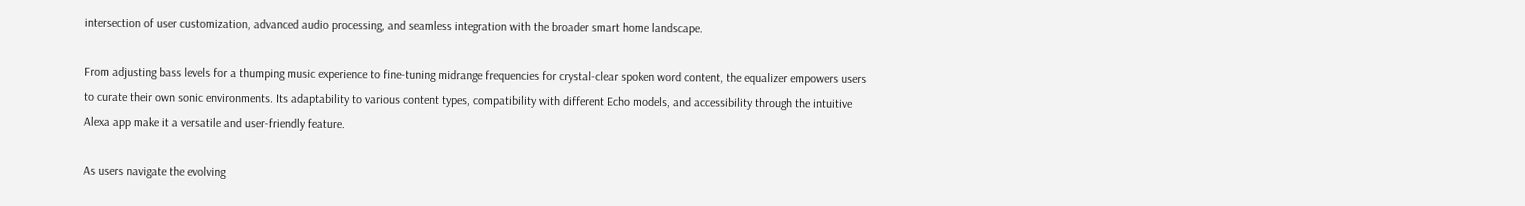intersection of user customization, advanced audio processing, and seamless integration with the broader smart home landscape.

From adjusting bass levels for a thumping music experience to fine-tuning midrange frequencies for crystal-clear spoken word content, the equalizer empowers users to curate their own sonic environments. Its adaptability to various content types, compatibility with different Echo models, and accessibility through the intuitive Alexa app make it a versatile and user-friendly feature.

As users navigate the evolving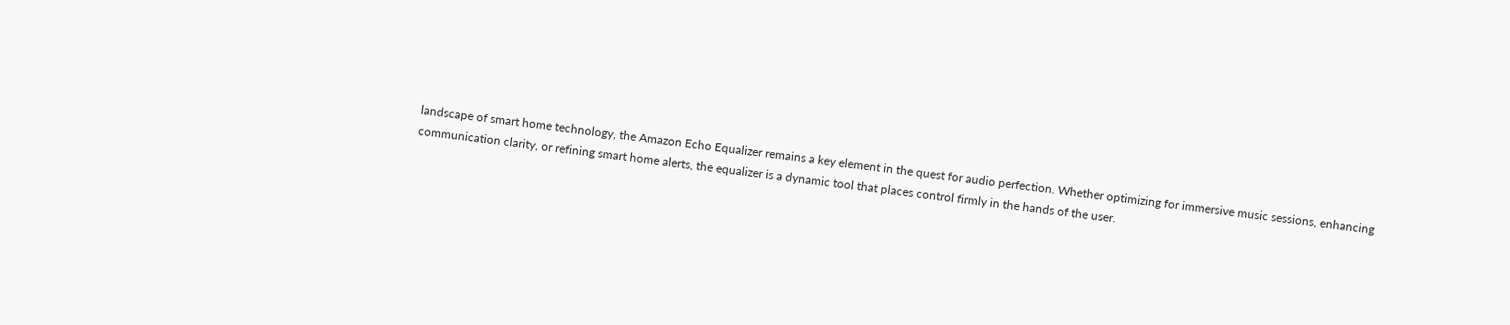landscape of smart home technology, the Amazon Echo Equalizer remains a key element in the quest for audio perfection. Whether optimizing for immersive music sessions, enhancing communication clarity, or refining smart home alerts, the equalizer is a dynamic tool that places control firmly in the hands of the user.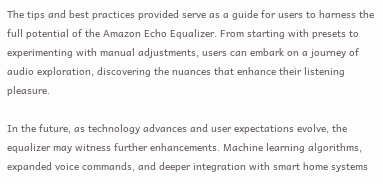The tips and best practices provided serve as a guide for users to harness the full potential of the Amazon Echo Equalizer. From starting with presets to experimenting with manual adjustments, users can embark on a journey of audio exploration, discovering the nuances that enhance their listening pleasure.

In the future, as technology advances and user expectations evolve, the equalizer may witness further enhancements. Machine learning algorithms, expanded voice commands, and deeper integration with smart home systems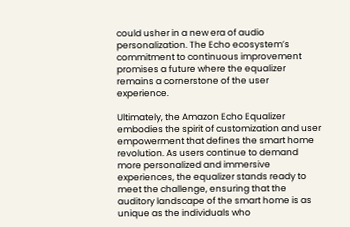could usher in a new era of audio personalization. The Echo ecosystem’s commitment to continuous improvement promises a future where the equalizer remains a cornerstone of the user experience.

Ultimately, the Amazon Echo Equalizer embodies the spirit of customization and user empowerment that defines the smart home revolution. As users continue to demand more personalized and immersive experiences, the equalizer stands ready to meet the challenge, ensuring that the auditory landscape of the smart home is as unique as the individuals who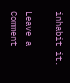inhabit it.

Leave a Comment